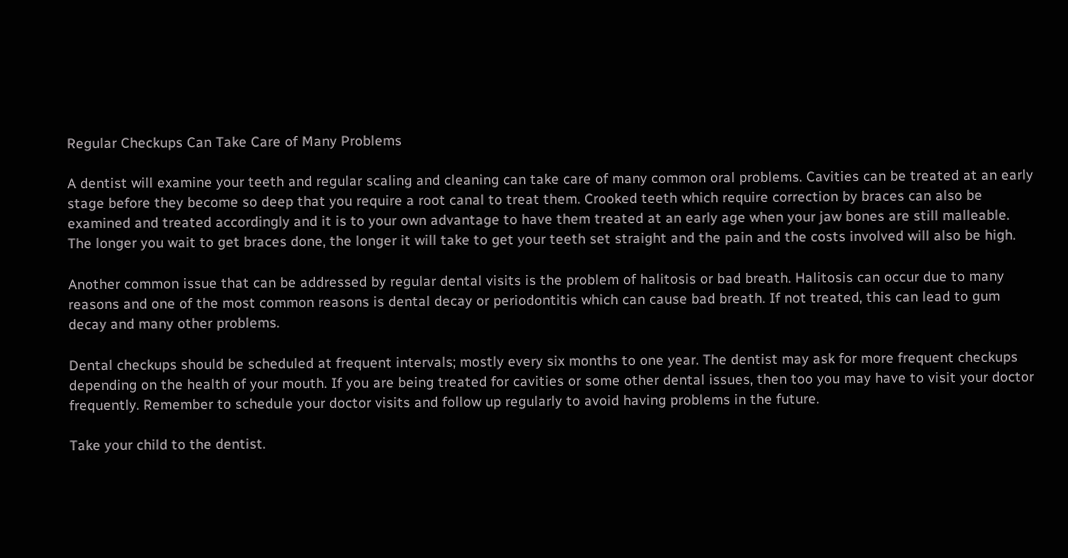Regular Checkups Can Take Care of Many Problems

A dentist will examine your teeth and regular scaling and cleaning can take care of many common oral problems. Cavities can be treated at an early stage before they become so deep that you require a root canal to treat them. Crooked teeth which require correction by braces can also be examined and treated accordingly and it is to your own advantage to have them treated at an early age when your jaw bones are still malleable. The longer you wait to get braces done, the longer it will take to get your teeth set straight and the pain and the costs involved will also be high.

Another common issue that can be addressed by regular dental visits is the problem of halitosis or bad breath. Halitosis can occur due to many reasons and one of the most common reasons is dental decay or periodontitis which can cause bad breath. If not treated, this can lead to gum decay and many other problems.

Dental checkups should be scheduled at frequent intervals; mostly every six months to one year. The dentist may ask for more frequent checkups depending on the health of your mouth. If you are being treated for cavities or some other dental issues, then too you may have to visit your doctor frequently. Remember to schedule your doctor visits and follow up regularly to avoid having problems in the future.

Take your child to the dentist.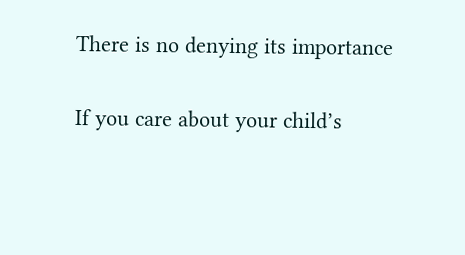There is no denying its importance

If you care about your child’s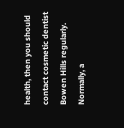health, then you should contact cosmetic dentist Bowen Hills regularly. Normally, a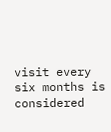visit every six months is considered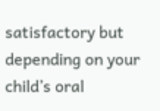satisfactory but depending on your child’s oral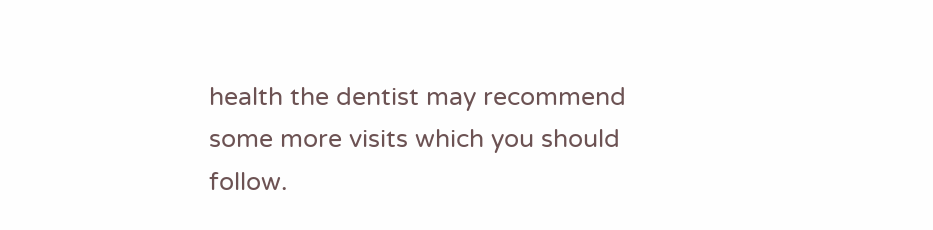health the dentist may recommend some more visits which you should follow.